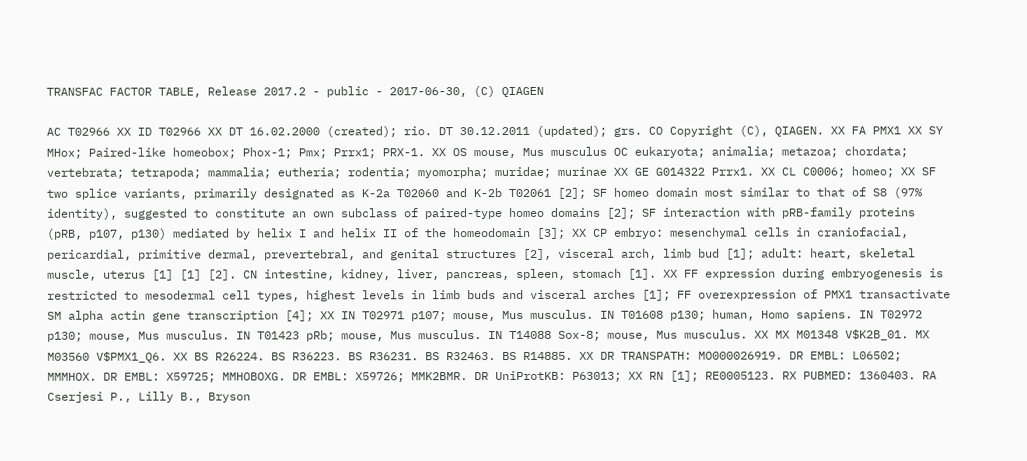TRANSFAC FACTOR TABLE, Release 2017.2 - public - 2017-06-30, (C) QIAGEN

AC T02966 XX ID T02966 XX DT 16.02.2000 (created); rio. DT 30.12.2011 (updated); grs. CO Copyright (C), QIAGEN. XX FA PMX1 XX SY MHox; Paired-like homeobox; Phox-1; Pmx; Prrx1; PRX-1. XX OS mouse, Mus musculus OC eukaryota; animalia; metazoa; chordata; vertebrata; tetrapoda; mammalia; eutheria; rodentia; myomorpha; muridae; murinae XX GE G014322 Prrx1. XX CL C0006; homeo; XX SF two splice variants, primarily designated as K-2a T02060 and K-2b T02061 [2]; SF homeo domain most similar to that of S8 (97% identity), suggested to constitute an own subclass of paired-type homeo domains [2]; SF interaction with pRB-family proteins (pRB, p107, p130) mediated by helix I and helix II of the homeodomain [3]; XX CP embryo: mesenchymal cells in craniofacial, pericardial, primitive dermal, prevertebral, and genital structures [2], visceral arch, limb bud [1]; adult: heart, skeletal muscle, uterus [1] [1] [2]. CN intestine, kidney, liver, pancreas, spleen, stomach [1]. XX FF expression during embryogenesis is restricted to mesodermal cell types, highest levels in limb buds and visceral arches [1]; FF overexpression of PMX1 transactivate SM alpha actin gene transcription [4]; XX IN T02971 p107; mouse, Mus musculus. IN T01608 p130; human, Homo sapiens. IN T02972 p130; mouse, Mus musculus. IN T01423 pRb; mouse, Mus musculus. IN T14088 Sox-8; mouse, Mus musculus. XX MX M01348 V$K2B_01. MX M03560 V$PMX1_Q6. XX BS R26224. BS R36223. BS R36231. BS R32463. BS R14885. XX DR TRANSPATH: MO000026919. DR EMBL: L06502; MMMHOX. DR EMBL: X59725; MMHOBOXG. DR EMBL: X59726; MMK2BMR. DR UniProtKB: P63013; XX RN [1]; RE0005123. RX PUBMED: 1360403. RA Cserjesi P., Lilly B., Bryson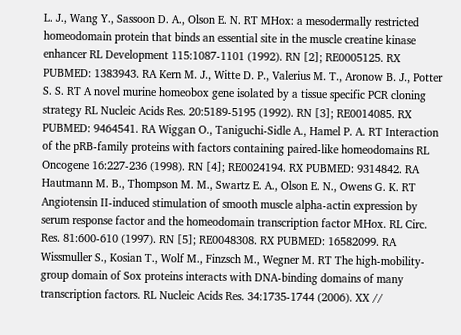L. J., Wang Y., Sassoon D. A., Olson E. N. RT MHox: a mesodermally restricted homeodomain protein that binds an essential site in the muscle creatine kinase enhancer RL Development 115:1087-1101 (1992). RN [2]; RE0005125. RX PUBMED: 1383943. RA Kern M. J., Witte D. P., Valerius M. T., Aronow B. J., Potter S. S. RT A novel murine homeobox gene isolated by a tissue specific PCR cloning strategy RL Nucleic Acids Res. 20:5189-5195 (1992). RN [3]; RE0014085. RX PUBMED: 9464541. RA Wiggan O., Taniguchi-Sidle A., Hamel P. A. RT Interaction of the pRB-family proteins with factors containing paired-like homeodomains RL Oncogene 16:227-236 (1998). RN [4]; RE0024194. RX PUBMED: 9314842. RA Hautmann M. B., Thompson M. M., Swartz E. A., Olson E. N., Owens G. K. RT Angiotensin II-induced stimulation of smooth muscle alpha-actin expression by serum response factor and the homeodomain transcription factor MHox. RL Circ. Res. 81:600-610 (1997). RN [5]; RE0048308. RX PUBMED: 16582099. RA Wissmuller S., Kosian T., Wolf M., Finzsch M., Wegner M. RT The high-mobility-group domain of Sox proteins interacts with DNA-binding domains of many transcription factors. RL Nucleic Acids Res. 34:1735-1744 (2006). XX //